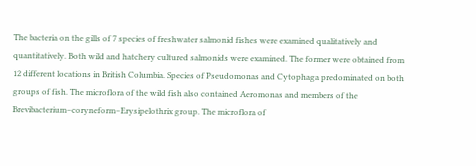The bacteria on the gills of 7 species of freshwater salmonid fishes were examined qualitatively and quantitatively. Both wild and hatchery cultured salmonids were examined. The former were obtained from 12 different locations in British Columbia. Species of Pseudomonas and Cytophaga predominated on both groups of fish. The microflora of the wild fish also contained Aeromonas and members of the Brevibacterium–coryneform–Erysipelothrix group. The microflora of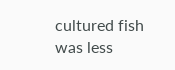cultured fish was less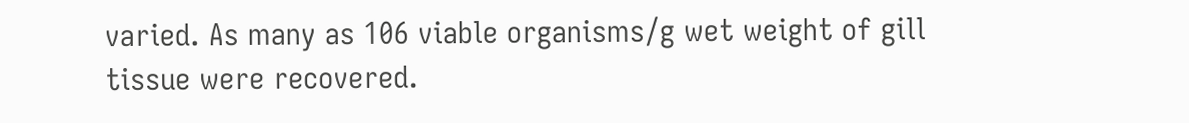varied. As many as 106 viable organisms/g wet weight of gill tissue were recovered.